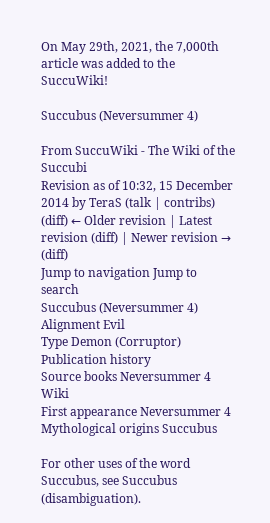On May 29th, 2021, the 7,000th article was added to the SuccuWiki!

Succubus (Neversummer 4)

From SuccuWiki - The Wiki of the Succubi
Revision as of 10:32, 15 December 2014 by TeraS (talk | contribs)
(diff) ← Older revision | Latest revision (diff) | Newer revision → (diff)
Jump to navigation Jump to search
Succubus (Neversummer 4)
Alignment Evil
Type Demon (Corruptor)
Publication history
Source books Neversummer 4 Wiki
First appearance Neversummer 4
Mythological origins Succubus

For other uses of the word Succubus, see Succubus (disambiguation).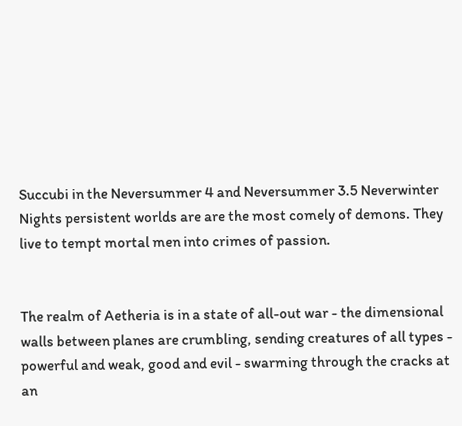Succubi in the Neversummer 4 and Neversummer 3.5 Neverwinter Nights persistent worlds are are the most comely of demons. They live to tempt mortal men into crimes of passion.


The realm of Aetheria is in a state of all-out war - the dimensional walls between planes are crumbling, sending creatures of all types - powerful and weak, good and evil - swarming through the cracks at an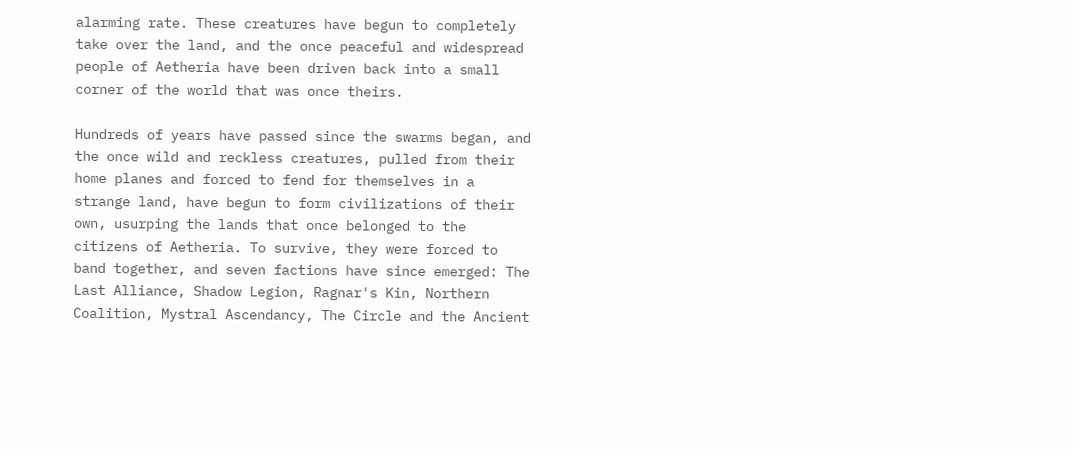alarming rate. These creatures have begun to completely take over the land, and the once peaceful and widespread people of Aetheria have been driven back into a small corner of the world that was once theirs.

Hundreds of years have passed since the swarms began, and the once wild and reckless creatures, pulled from their home planes and forced to fend for themselves in a strange land, have begun to form civilizations of their own, usurping the lands that once belonged to the citizens of Aetheria. To survive, they were forced to band together, and seven factions have since emerged: The Last Alliance, Shadow Legion, Ragnar's Kin, Northern Coalition, Mystral Ascendancy, The Circle and the Ancient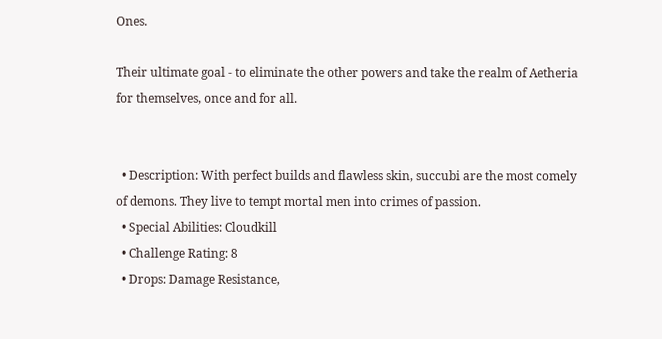Ones.

Their ultimate goal - to eliminate the other powers and take the realm of Aetheria for themselves, once and for all.


  • Description: With perfect builds and flawless skin, succubi are the most comely of demons. They live to tempt mortal men into crimes of passion.
  • Special Abilities: Cloudkill
  • Challenge Rating: 8
  • Drops: Damage Resistance,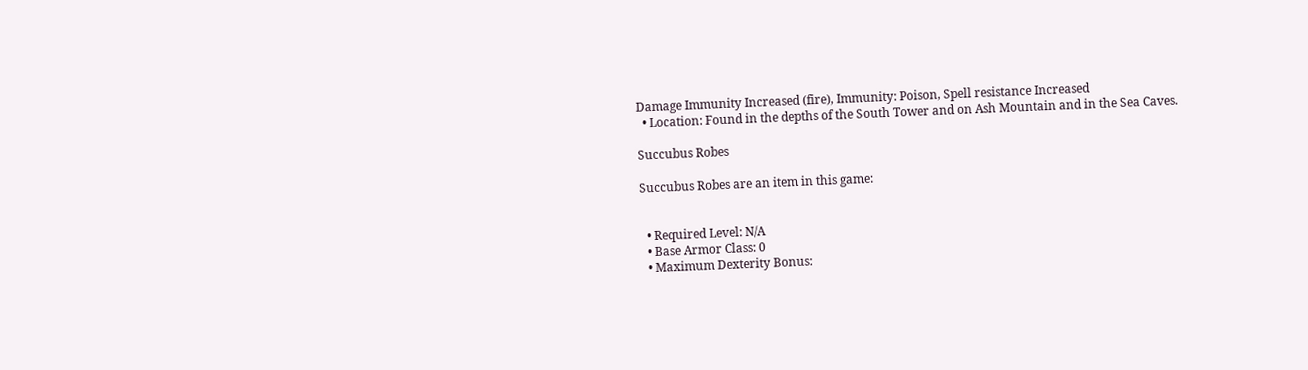Damage Immunity Increased (fire), Immunity: Poison, Spell resistance Increased
  • Location: Found in the depths of the South Tower and on Ash Mountain and in the Sea Caves.

Succubus Robes

Succubus Robes are an item in this game:


  • Required Level: N/A
  • Base Armor Class: 0
  • Maximum Dexterity Bonus: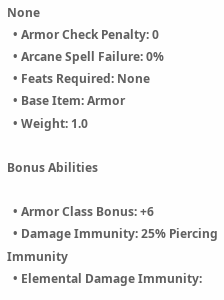None
  • Armor Check Penalty: 0
  • Arcane Spell Failure: 0%
  • Feats Required: None
  • Base Item: Armor
  • Weight: 1.0

Bonus Abilities

  • Armor Class Bonus: +6
  • Damage Immunity: 25% Piercing Immunity
  • Elemental Damage Immunity: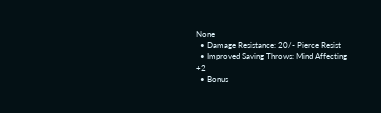None
  • Damage Resistance: 20/- Pierce Resist
  • Improved Saving Throws: Mind Affecting +2
  • Bonus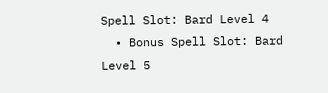Spell Slot: Bard Level 4
  • Bonus Spell Slot: Bard Level 5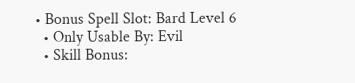• Bonus Spell Slot: Bard Level 6
  • Only Usable By: Evil
  • Skill Bonus: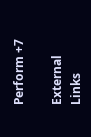Perform +7

External Links